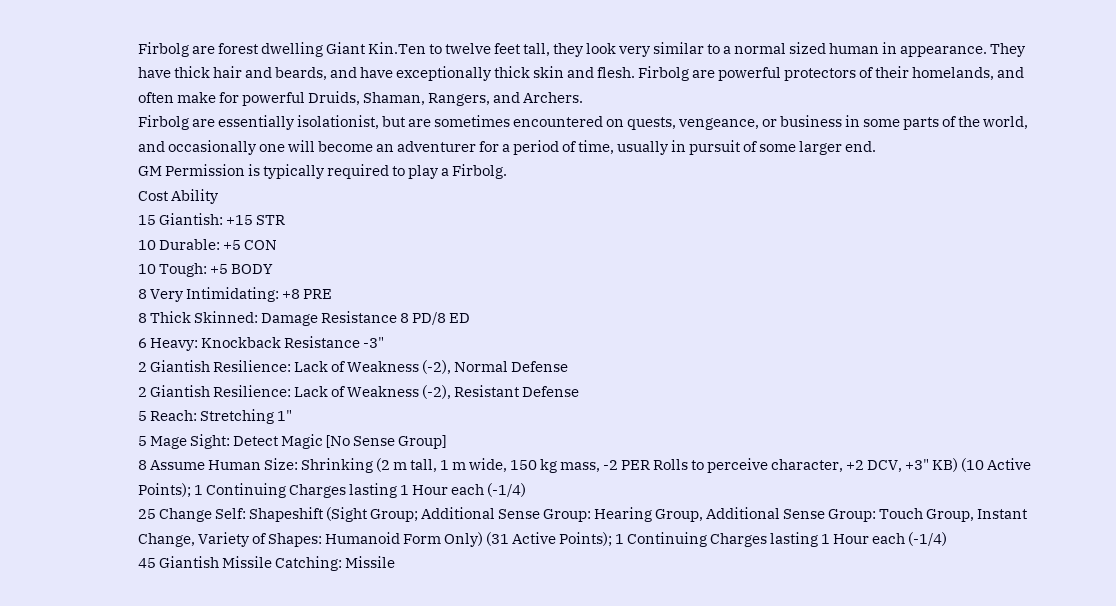Firbolg are forest dwelling Giant Kin.Ten to twelve feet tall, they look very similar to a normal sized human in appearance. They have thick hair and beards, and have exceptionally thick skin and flesh. Firbolg are powerful protectors of their homelands, and often make for powerful Druids, Shaman, Rangers, and Archers.
Firbolg are essentially isolationist, but are sometimes encountered on quests, vengeance, or business in some parts of the world, and occasionally one will become an adventurer for a period of time, usually in pursuit of some larger end.
GM Permission is typically required to play a Firbolg.
Cost Ability
15 Giantish: +15 STR
10 Durable: +5 CON
10 Tough: +5 BODY
8 Very Intimidating: +8 PRE
8 Thick Skinned: Damage Resistance 8 PD/8 ED
6 Heavy: Knockback Resistance -3"
2 Giantish Resilience: Lack of Weakness (-2), Normal Defense
2 Giantish Resilience: Lack of Weakness (-2), Resistant Defense
5 Reach: Stretching 1"
5 Mage Sight: Detect Magic [No Sense Group]
8 Assume Human Size: Shrinking (2 m tall, 1 m wide, 150 kg mass, -2 PER Rolls to perceive character, +2 DCV, +3" KB) (10 Active Points); 1 Continuing Charges lasting 1 Hour each (-1/4)
25 Change Self: Shapeshift (Sight Group; Additional Sense Group: Hearing Group, Additional Sense Group: Touch Group, Instant Change, Variety of Shapes: Humanoid Form Only) (31 Active Points); 1 Continuing Charges lasting 1 Hour each (-1/4)
45 Giantish Missile Catching: Missile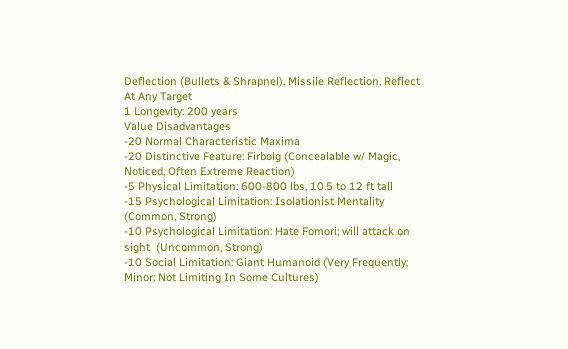Deflection (Bullets & Shrapnel), Missile Reflection, Reflect At Any Target
1 Longevity: 200 years
Value Disadvantages
-20 Normal Characteristic Maxima
-20 Distinctive Feature: Firbolg (Concealable w/ Magic, Noticed, Often Extreme Reaction)
-5 Physical Limitation: 600-800 lbs, 10.5 to 12 ft tall
-15 Psychological Limitation: Isolationist Mentality (Common, Strong)
-10 Psychological Limitation: Hate Fomori; will attack on sight  (Uncommon, Strong)
-10 Social Limitation: Giant Humanoid (Very Frequently; Minor; Not Limiting In Some Cultures)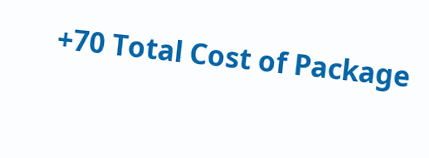+70 Total Cost of Package